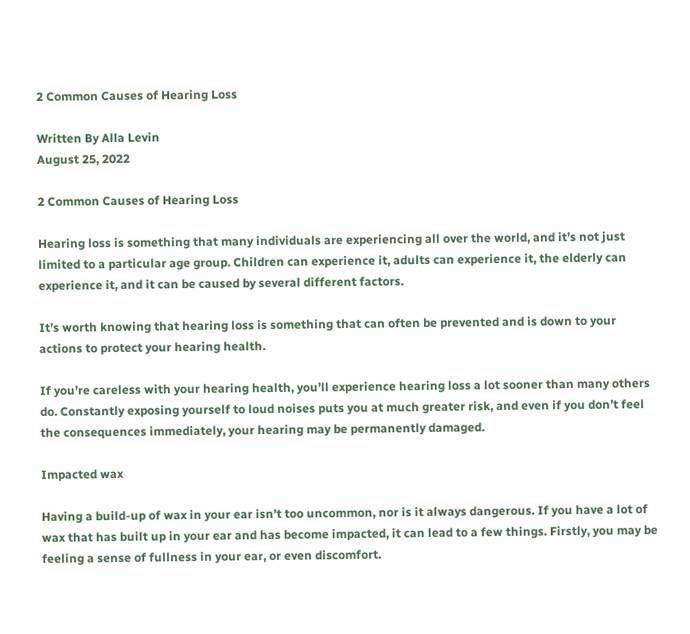2 Common Causes of Hearing Loss

Written By Alla Levin
August 25, 2022

2 Common Causes of Hearing Loss

Hearing loss is something that many individuals are experiencing all over the world, and it’s not just limited to a particular age group. Children can experience it, adults can experience it, the elderly can experience it, and it can be caused by several different factors.

It’s worth knowing that hearing loss is something that can often be prevented and is down to your actions to protect your hearing health.

If you’re careless with your hearing health, you’ll experience hearing loss a lot sooner than many others do. Constantly exposing yourself to loud noises puts you at much greater risk, and even if you don’t feel the consequences immediately, your hearing may be permanently damaged.

Impacted wax

Having a build-up of wax in your ear isn’t too uncommon, nor is it always dangerous. If you have a lot of wax that has built up in your ear and has become impacted, it can lead to a few things. Firstly, you may be feeling a sense of fullness in your ear, or even discomfort.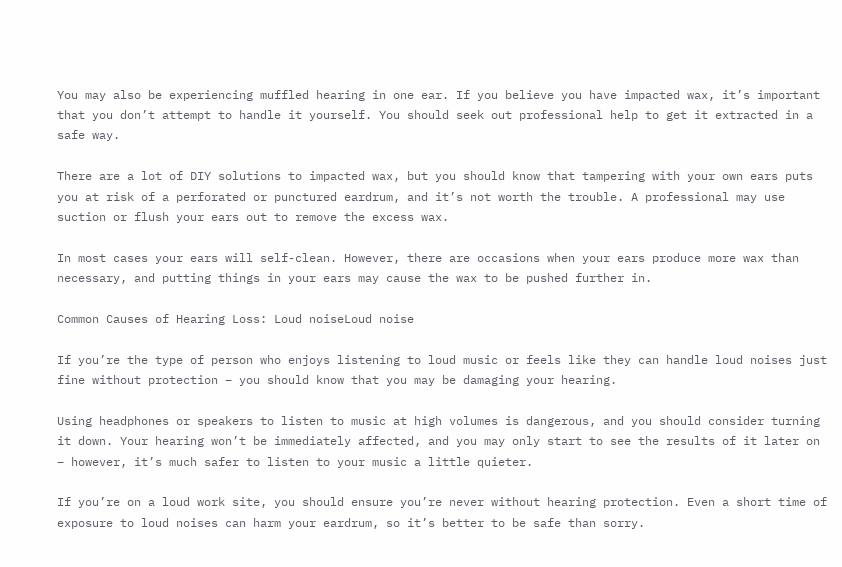You may also be experiencing muffled hearing in one ear. If you believe you have impacted wax, it’s important that you don’t attempt to handle it yourself. You should seek out professional help to get it extracted in a safe way.

There are a lot of DIY solutions to impacted wax, but you should know that tampering with your own ears puts you at risk of a perforated or punctured eardrum, and it’s not worth the trouble. A professional may use suction or flush your ears out to remove the excess wax.

In most cases your ears will self-clean. However, there are occasions when your ears produce more wax than necessary, and putting things in your ears may cause the wax to be pushed further in.

Common Causes of Hearing Loss: Loud noiseLoud noise

If you’re the type of person who enjoys listening to loud music or feels like they can handle loud noises just fine without protection – you should know that you may be damaging your hearing.

Using headphones or speakers to listen to music at high volumes is dangerous, and you should consider turning it down. Your hearing won’t be immediately affected, and you may only start to see the results of it later on – however, it’s much safer to listen to your music a little quieter.

If you’re on a loud work site, you should ensure you’re never without hearing protection. Even a short time of exposure to loud noises can harm your eardrum, so it’s better to be safe than sorry.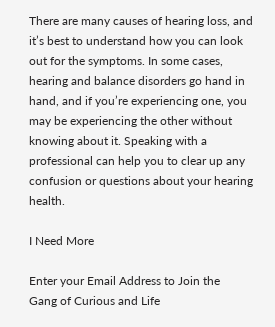There are many causes of hearing loss, and it’s best to understand how you can look out for the symptoms. In some cases, hearing and balance disorders go hand in hand, and if you’re experiencing one, you may be experiencing the other without knowing about it. Speaking with a professional can help you to clear up any confusion or questions about your hearing health.

I Need More

Enter your Email Address to Join the
Gang of Curious and Life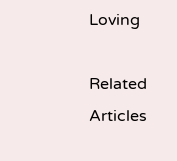Loving

Related Articles